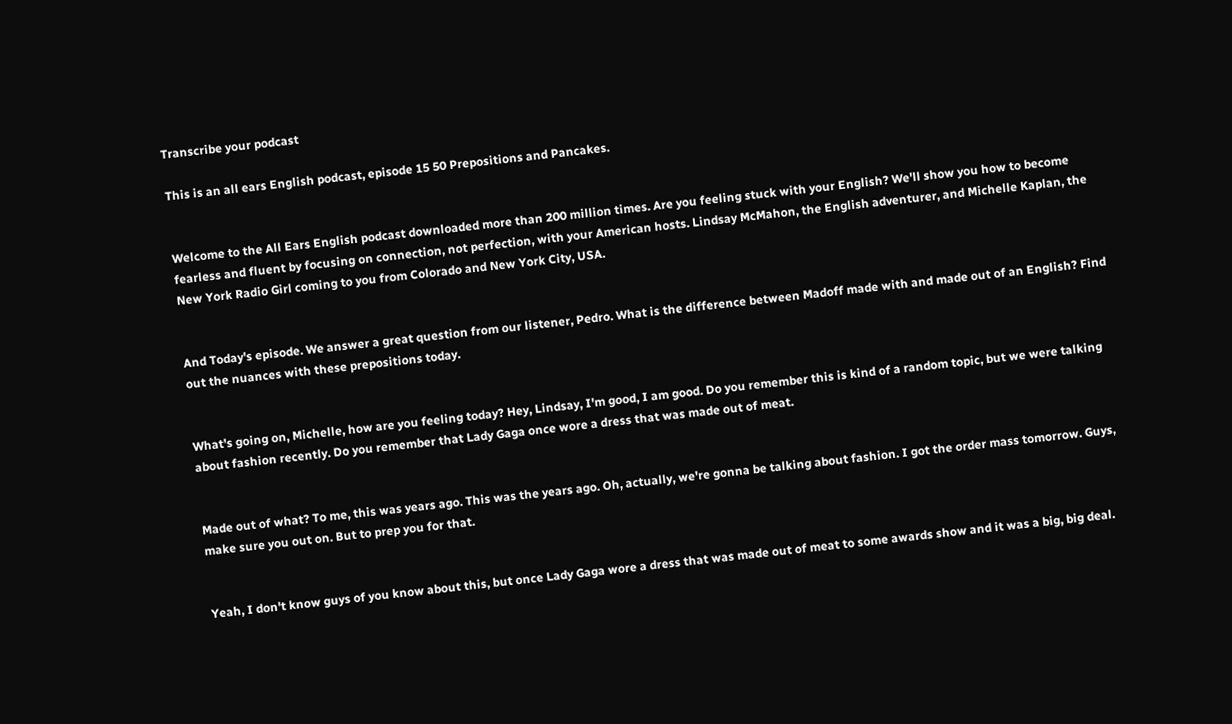Transcribe your podcast

This is an all ears English podcast, episode 15 50 Prepositions and Pancakes.


Welcome to the All Ears English podcast downloaded more than 200 million times. Are you feeling stuck with your English? We'll show you how to become fearless and fluent by focusing on connection, not perfection, with your American hosts. Lindsay McMahon, the English adventurer, and Michelle Kaplan, the New York Radio Girl coming to you from Colorado and New York City, USA.


And Today's episode. We answer a great question from our listener, Pedro. What is the difference between Madoff made with and made out of an English? Find out the nuances with these prepositions today.


What's going on, Michelle, how are you feeling today? Hey, Lindsay, I'm good, I am good. Do you remember this is kind of a random topic, but we were talking about fashion recently. Do you remember that Lady Gaga once wore a dress that was made out of meat.


Made out of what? To me, this was years ago. This was the years ago. Oh, actually, we're gonna be talking about fashion. I got the order mass tomorrow. Guys, make sure you out on. But to prep you for that.


Yeah, I don't know guys of you know about this, but once Lady Gaga wore a dress that was made out of meat to some awards show and it was a big, big deal.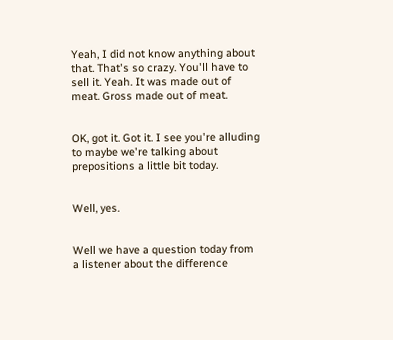Yeah, I did not know anything about that. That's so crazy. You'll have to sell it. Yeah. It was made out of meat. Gross made out of meat.


OK, got it. Got it. I see you're alluding to maybe we're talking about prepositions a little bit today.


Well, yes.


Well we have a question today from a listener about the difference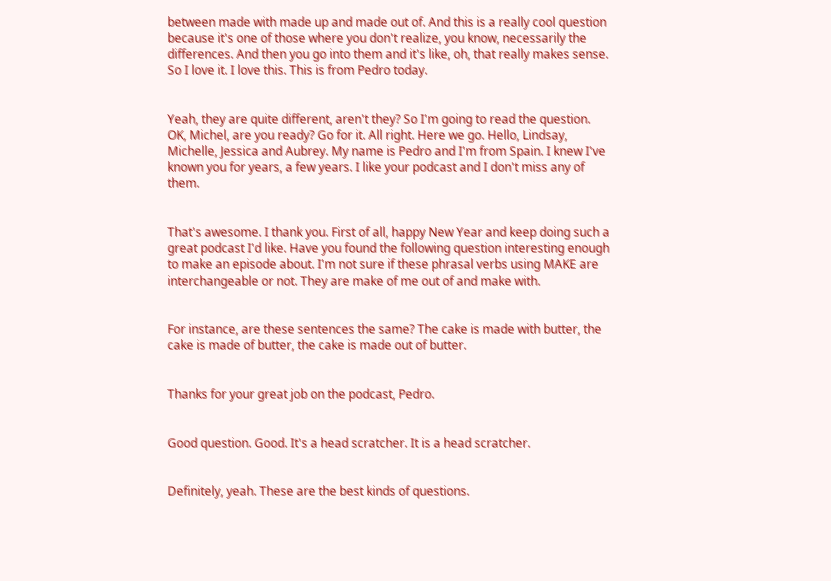between made with made up and made out of. And this is a really cool question because it's one of those where you don't realize, you know, necessarily the differences. And then you go into them and it's like, oh, that really makes sense. So I love it. I love this. This is from Pedro today.


Yeah, they are quite different, aren't they? So I'm going to read the question. OK, Michel, are you ready? Go for it. All right. Here we go. Hello, Lindsay, Michelle, Jessica and Aubrey. My name is Pedro and I'm from Spain. I knew I've known you for years, a few years. I like your podcast and I don't miss any of them.


That's awesome. I thank you. First of all, happy New Year and keep doing such a great podcast I'd like. Have you found the following question interesting enough to make an episode about. I'm not sure if these phrasal verbs using MAKE are interchangeable or not. They are make of me out of and make with.


For instance, are these sentences the same? The cake is made with butter, the cake is made of butter, the cake is made out of butter.


Thanks for your great job on the podcast, Pedro.


Good question. Good. It's a head scratcher. It is a head scratcher.


Definitely, yeah. These are the best kinds of questions.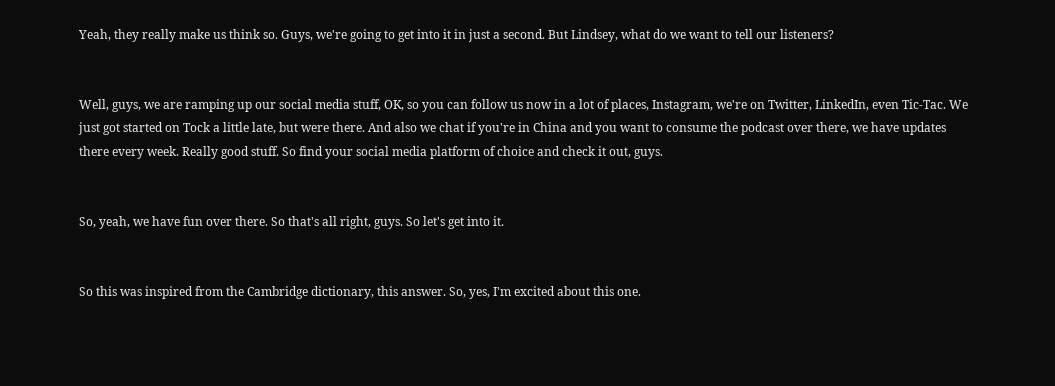Yeah, they really make us think so. Guys, we're going to get into it in just a second. But Lindsey, what do we want to tell our listeners?


Well, guys, we are ramping up our social media stuff, OK, so you can follow us now in a lot of places, Instagram, we're on Twitter, LinkedIn, even Tic-Tac. We just got started on Tock a little late, but were there. And also we chat if you're in China and you want to consume the podcast over there, we have updates there every week. Really good stuff. So find your social media platform of choice and check it out, guys.


So, yeah, we have fun over there. So that's all right, guys. So let's get into it.


So this was inspired from the Cambridge dictionary, this answer. So, yes, I'm excited about this one.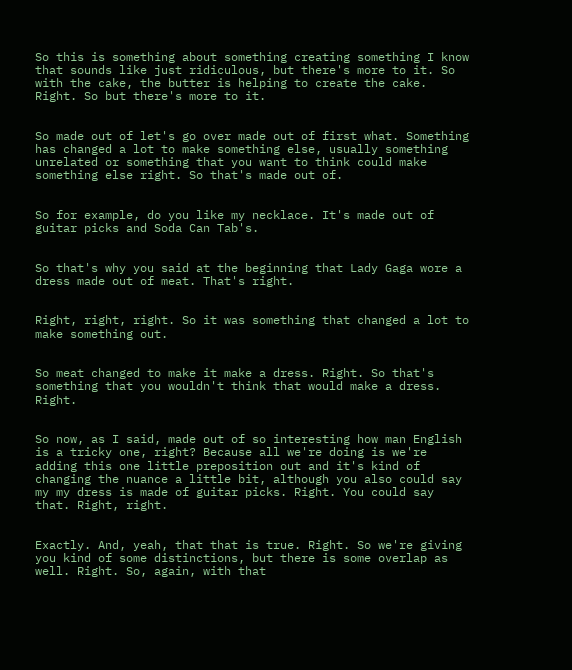So this is something about something creating something I know that sounds like just ridiculous, but there's more to it. So with the cake, the butter is helping to create the cake. Right. So but there's more to it.


So made out of let's go over made out of first what. Something has changed a lot to make something else, usually something unrelated or something that you want to think could make something else right. So that's made out of.


So for example, do you like my necklace. It's made out of guitar picks and Soda Can Tab's.


So that's why you said at the beginning that Lady Gaga wore a dress made out of meat. That's right.


Right, right, right. So it was something that changed a lot to make something out.


So meat changed to make it make a dress. Right. So that's something that you wouldn't think that would make a dress. Right.


So now, as I said, made out of so interesting how man English is a tricky one, right? Because all we're doing is we're adding this one little preposition out and it's kind of changing the nuance a little bit, although you also could say my my dress is made of guitar picks. Right. You could say that. Right, right.


Exactly. And, yeah, that that is true. Right. So we're giving you kind of some distinctions, but there is some overlap as well. Right. So, again, with that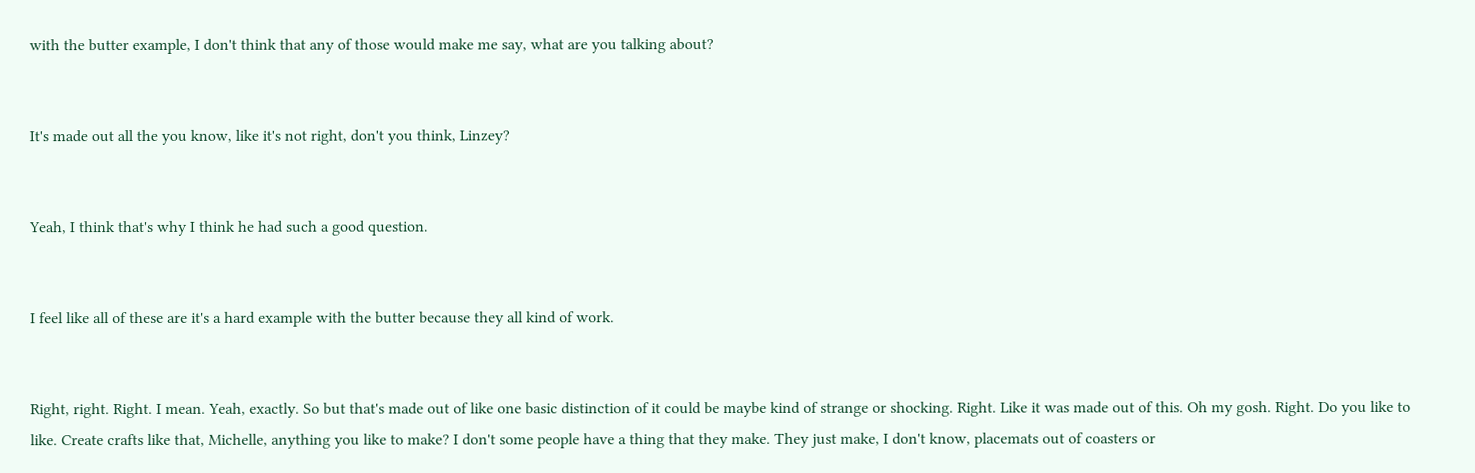with the butter example, I don't think that any of those would make me say, what are you talking about?


It's made out all the you know, like it's not right, don't you think, Linzey?


Yeah, I think that's why I think he had such a good question.


I feel like all of these are it's a hard example with the butter because they all kind of work.


Right, right. Right. I mean. Yeah, exactly. So but that's made out of like one basic distinction of it could be maybe kind of strange or shocking. Right. Like it was made out of this. Oh my gosh. Right. Do you like to like. Create crafts like that, Michelle, anything you like to make? I don't some people have a thing that they make. They just make, I don't know, placemats out of coasters or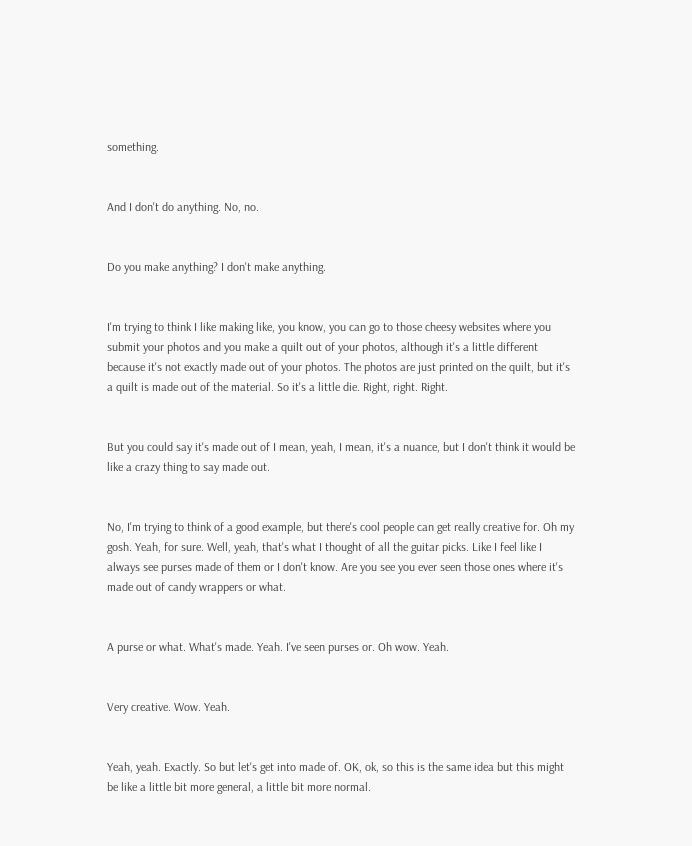something.


And I don't do anything. No, no.


Do you make anything? I don't make anything.


I'm trying to think I like making like, you know, you can go to those cheesy websites where you submit your photos and you make a quilt out of your photos, although it's a little different because it's not exactly made out of your photos. The photos are just printed on the quilt, but it's a quilt is made out of the material. So it's a little die. Right, right. Right.


But you could say it's made out of I mean, yeah, I mean, it's a nuance, but I don't think it would be like a crazy thing to say made out.


No, I'm trying to think of a good example, but there's cool people can get really creative for. Oh my gosh. Yeah, for sure. Well, yeah, that's what I thought of all the guitar picks. Like I feel like I always see purses made of them or I don't know. Are you see you ever seen those ones where it's made out of candy wrappers or what.


A purse or what. What's made. Yeah. I've seen purses or. Oh wow. Yeah.


Very creative. Wow. Yeah.


Yeah, yeah. Exactly. So but let's get into made of. OK, ok, so this is the same idea but this might be like a little bit more general, a little bit more normal.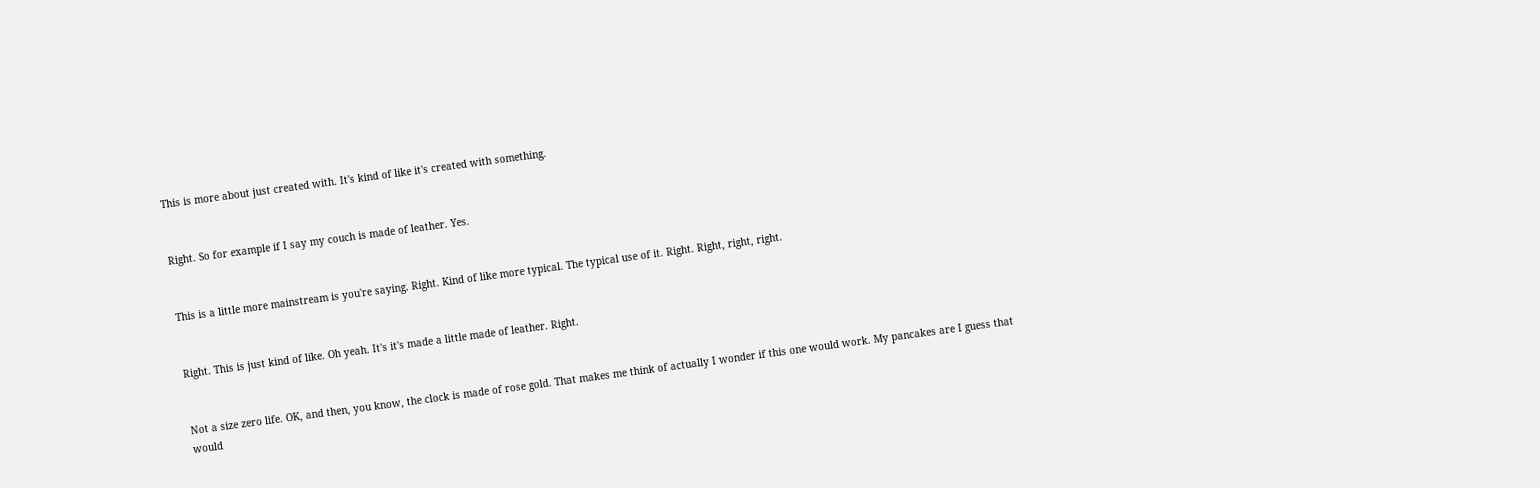This is more about just created with. It's kind of like it's created with something.


Right. So for example if I say my couch is made of leather. Yes.


This is a little more mainstream is you're saying. Right. Kind of like more typical. The typical use of it. Right. Right, right, right.


Right. This is just kind of like. Oh yeah. It's it's made a little made of leather. Right.


Not a size zero life. OK, and then, you know, the clock is made of rose gold. That makes me think of actually I wonder if this one would work. My pancakes are I guess that would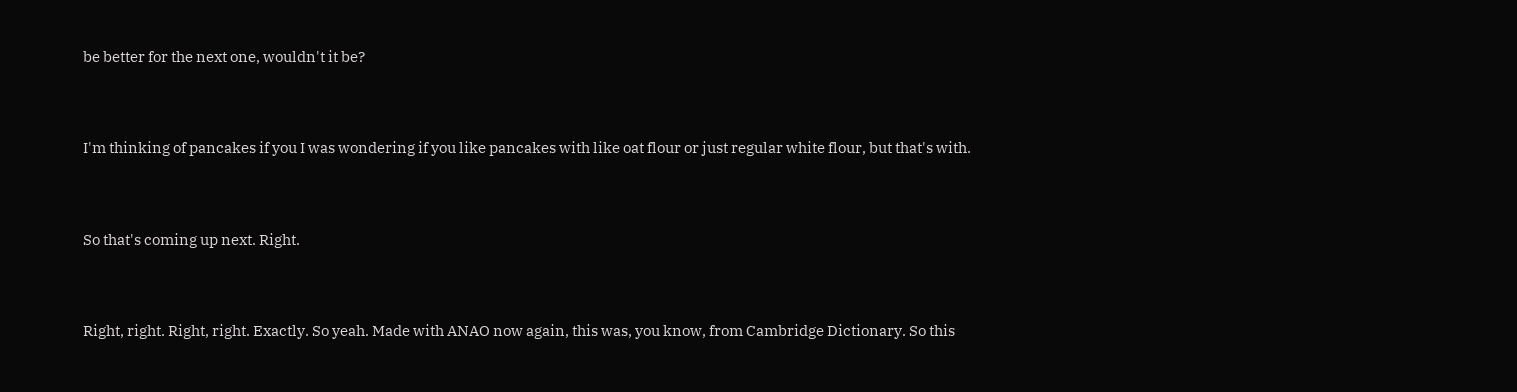be better for the next one, wouldn't it be?


I'm thinking of pancakes if you I was wondering if you like pancakes with like oat flour or just regular white flour, but that's with.


So that's coming up next. Right.


Right, right. Right, right. Exactly. So yeah. Made with ANAO now again, this was, you know, from Cambridge Dictionary. So this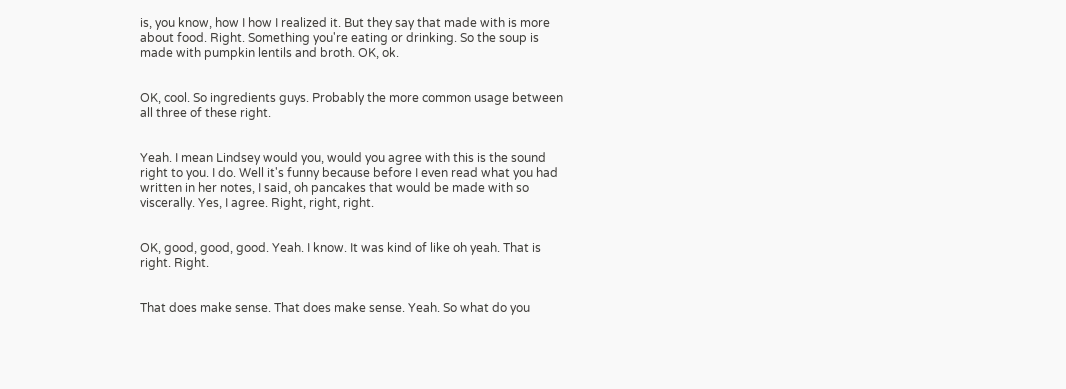is, you know, how I how I realized it. But they say that made with is more about food. Right. Something you're eating or drinking. So the soup is made with pumpkin lentils and broth. OK, ok.


OK, cool. So ingredients guys. Probably the more common usage between all three of these right.


Yeah. I mean Lindsey would you, would you agree with this is the sound right to you. I do. Well it's funny because before I even read what you had written in her notes, I said, oh pancakes that would be made with so viscerally. Yes, I agree. Right, right, right.


OK, good, good, good. Yeah. I know. It was kind of like oh yeah. That is right. Right.


That does make sense. That does make sense. Yeah. So what do you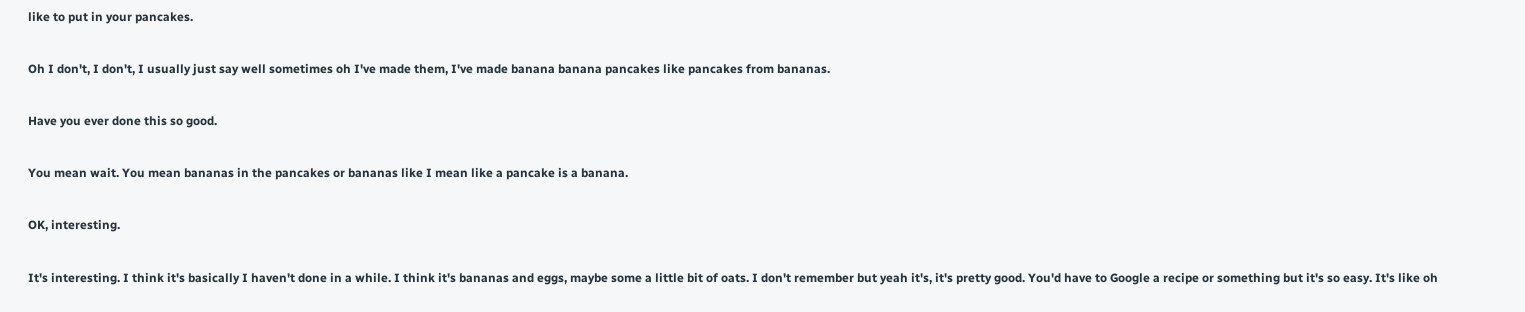like to put in your pancakes.


Oh I don't, I don't, I usually just say well sometimes oh I've made them, I've made banana banana pancakes like pancakes from bananas.


Have you ever done this so good.


You mean wait. You mean bananas in the pancakes or bananas like I mean like a pancake is a banana.


OK, interesting.


It's interesting. I think it's basically I haven't done in a while. I think it's bananas and eggs, maybe some a little bit of oats. I don't remember but yeah it's, it's pretty good. You'd have to Google a recipe or something but it's so easy. It's like oh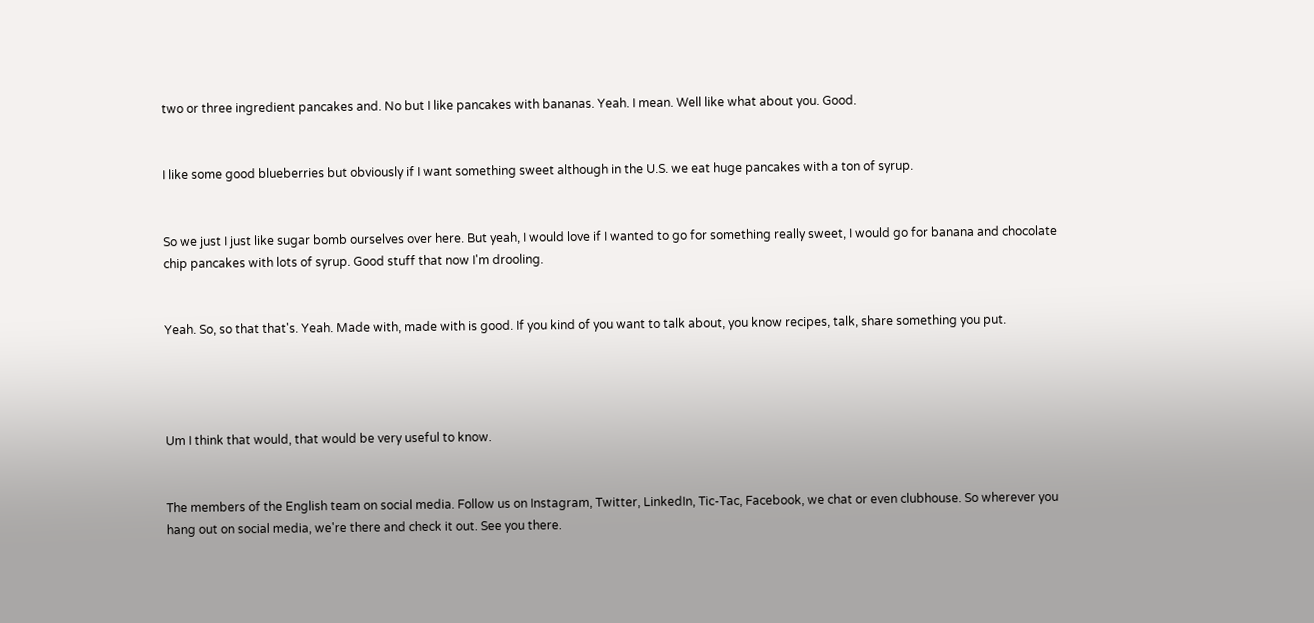two or three ingredient pancakes and. No but I like pancakes with bananas. Yeah. I mean. Well like what about you. Good.


I like some good blueberries but obviously if I want something sweet although in the U.S. we eat huge pancakes with a ton of syrup.


So we just I just like sugar bomb ourselves over here. But yeah, I would love if I wanted to go for something really sweet, I would go for banana and chocolate chip pancakes with lots of syrup. Good stuff that now I'm drooling.


Yeah. So, so that that's. Yeah. Made with, made with is good. If you kind of you want to talk about, you know recipes, talk, share something you put.




Um I think that would, that would be very useful to know.


The members of the English team on social media. Follow us on Instagram, Twitter, LinkedIn, Tic-Tac, Facebook, we chat or even clubhouse. So wherever you hang out on social media, we're there and check it out. See you there.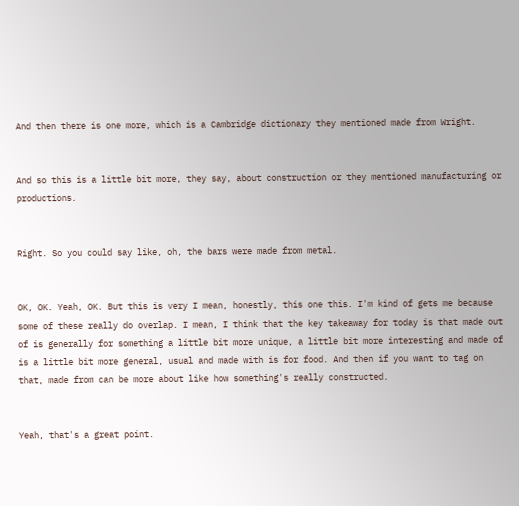And then there is one more, which is a Cambridge dictionary they mentioned made from Wright.


And so this is a little bit more, they say, about construction or they mentioned manufacturing or productions.


Right. So you could say like, oh, the bars were made from metal.


OK, OK. Yeah, OK. But this is very I mean, honestly, this one this. I'm kind of gets me because some of these really do overlap. I mean, I think that the key takeaway for today is that made out of is generally for something a little bit more unique, a little bit more interesting and made of is a little bit more general, usual and made with is for food. And then if you want to tag on that, made from can be more about like how something's really constructed.


Yeah, that's a great point.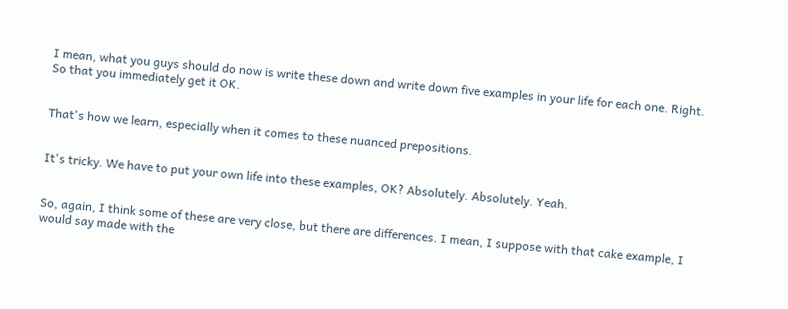I mean, what you guys should do now is write these down and write down five examples in your life for each one. Right. So that you immediately get it OK.


That's how we learn, especially when it comes to these nuanced prepositions.


It's tricky. We have to put your own life into these examples, OK? Absolutely. Absolutely. Yeah.


So, again, I think some of these are very close, but there are differences. I mean, I suppose with that cake example, I would say made with the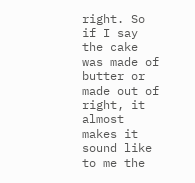right. So if I say the cake was made of butter or made out of right, it almost makes it sound like to me the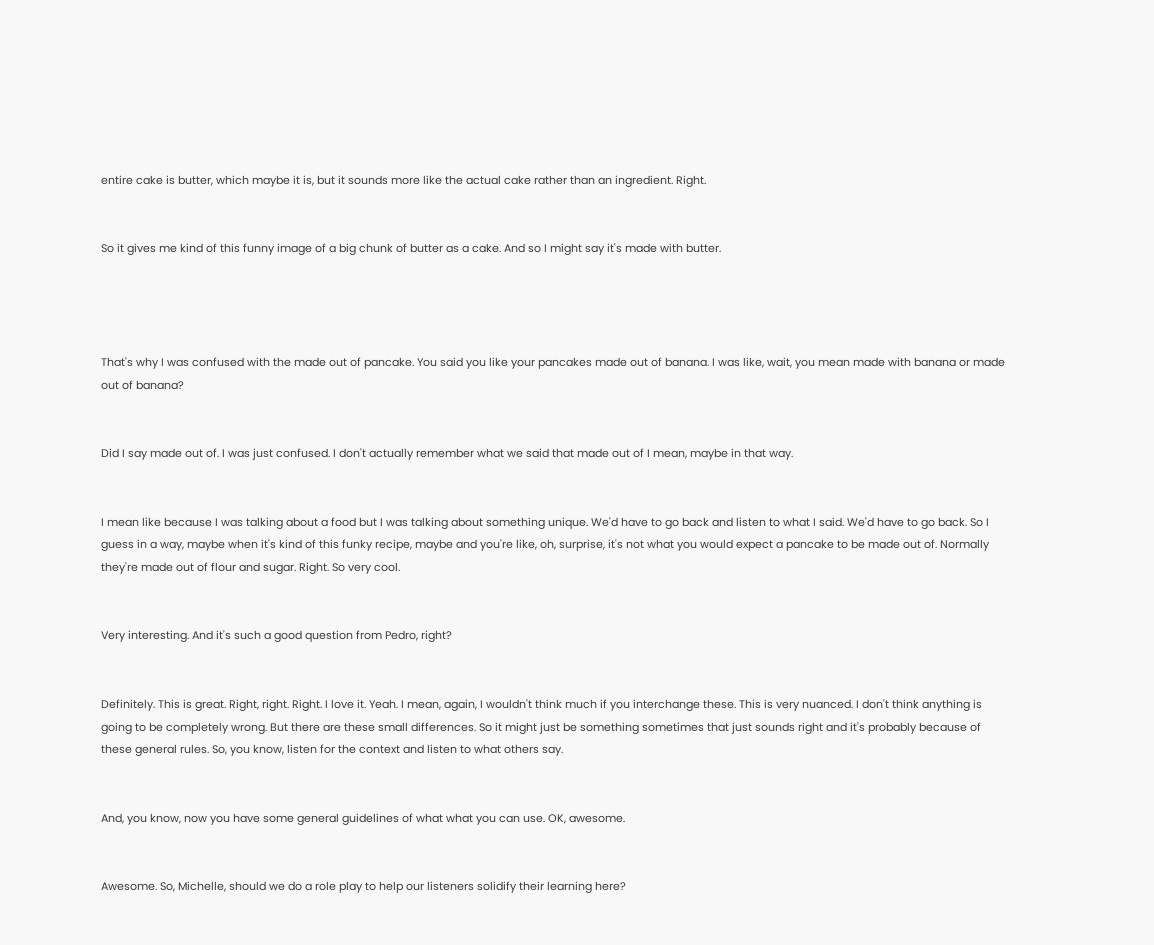entire cake is butter, which maybe it is, but it sounds more like the actual cake rather than an ingredient. Right.


So it gives me kind of this funny image of a big chunk of butter as a cake. And so I might say it's made with butter.




That's why I was confused with the made out of pancake. You said you like your pancakes made out of banana. I was like, wait, you mean made with banana or made out of banana?


Did I say made out of. I was just confused. I don't actually remember what we said that made out of I mean, maybe in that way.


I mean like because I was talking about a food but I was talking about something unique. We'd have to go back and listen to what I said. We'd have to go back. So I guess in a way, maybe when it's kind of this funky recipe, maybe and you're like, oh, surprise, it's not what you would expect a pancake to be made out of. Normally they're made out of flour and sugar. Right. So very cool.


Very interesting. And it's such a good question from Pedro, right?


Definitely. This is great. Right, right. Right. I love it. Yeah. I mean, again, I wouldn't think much if you interchange these. This is very nuanced. I don't think anything is going to be completely wrong. But there are these small differences. So it might just be something sometimes that just sounds right and it's probably because of these general rules. So, you know, listen for the context and listen to what others say.


And, you know, now you have some general guidelines of what what you can use. OK, awesome.


Awesome. So, Michelle, should we do a role play to help our listeners solidify their learning here?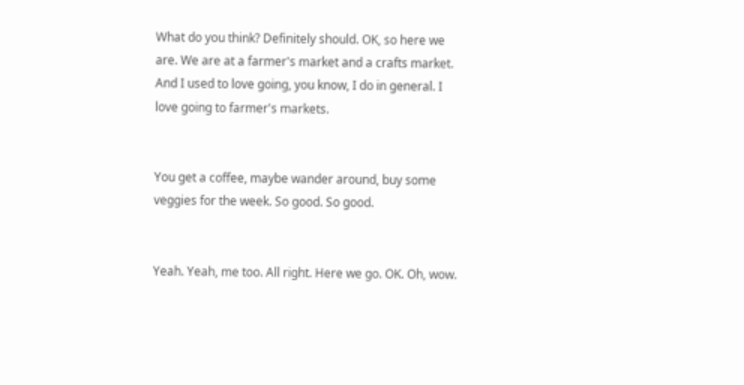What do you think? Definitely should. OK, so here we are. We are at a farmer's market and a crafts market. And I used to love going, you know, I do in general. I love going to farmer's markets.


You get a coffee, maybe wander around, buy some veggies for the week. So good. So good.


Yeah. Yeah, me too. All right. Here we go. OK. Oh, wow.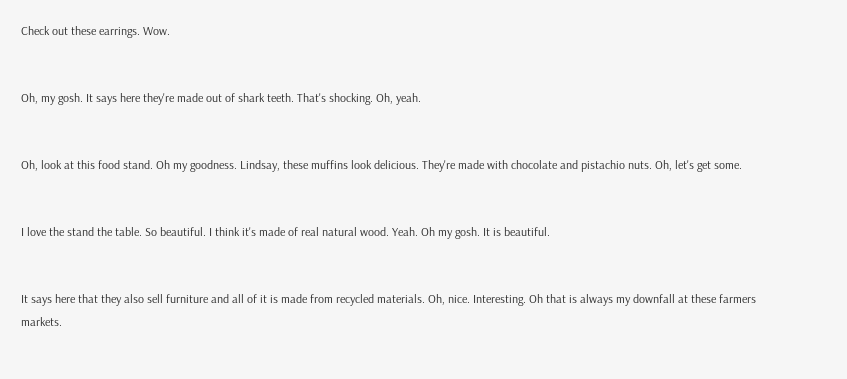Check out these earrings. Wow.


Oh, my gosh. It says here they're made out of shark teeth. That's shocking. Oh, yeah.


Oh, look at this food stand. Oh my goodness. Lindsay, these muffins look delicious. They're made with chocolate and pistachio nuts. Oh, let's get some.


I love the stand the table. So beautiful. I think it's made of real natural wood. Yeah. Oh my gosh. It is beautiful.


It says here that they also sell furniture and all of it is made from recycled materials. Oh, nice. Interesting. Oh that is always my downfall at these farmers markets.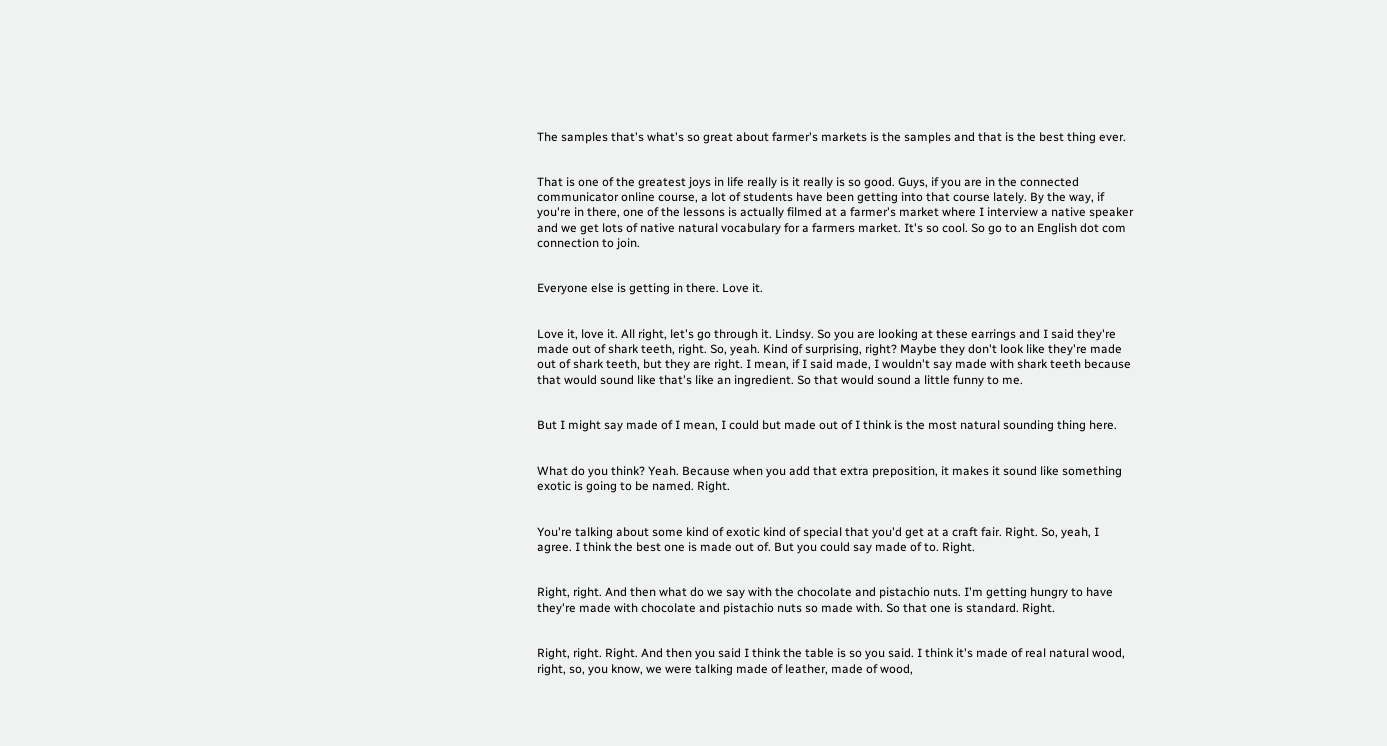The samples that's what's so great about farmer's markets is the samples and that is the best thing ever.


That is one of the greatest joys in life really is it really is so good. Guys, if you are in the connected communicator online course, a lot of students have been getting into that course lately. By the way, if you're in there, one of the lessons is actually filmed at a farmer's market where I interview a native speaker and we get lots of native natural vocabulary for a farmers market. It's so cool. So go to an English dot com connection to join.


Everyone else is getting in there. Love it.


Love it, love it. All right, let's go through it. Lindsy. So you are looking at these earrings and I said they're made out of shark teeth, right. So, yeah. Kind of surprising, right? Maybe they don't look like they're made out of shark teeth, but they are right. I mean, if I said made, I wouldn't say made with shark teeth because that would sound like that's like an ingredient. So that would sound a little funny to me.


But I might say made of I mean, I could but made out of I think is the most natural sounding thing here.


What do you think? Yeah. Because when you add that extra preposition, it makes it sound like something exotic is going to be named. Right.


You're talking about some kind of exotic kind of special that you'd get at a craft fair. Right. So, yeah, I agree. I think the best one is made out of. But you could say made of to. Right.


Right, right. And then what do we say with the chocolate and pistachio nuts. I'm getting hungry to have they're made with chocolate and pistachio nuts so made with. So that one is standard. Right.


Right, right. Right. And then you said I think the table is so you said. I think it's made of real natural wood, right, so, you know, we were talking made of leather, made of wood,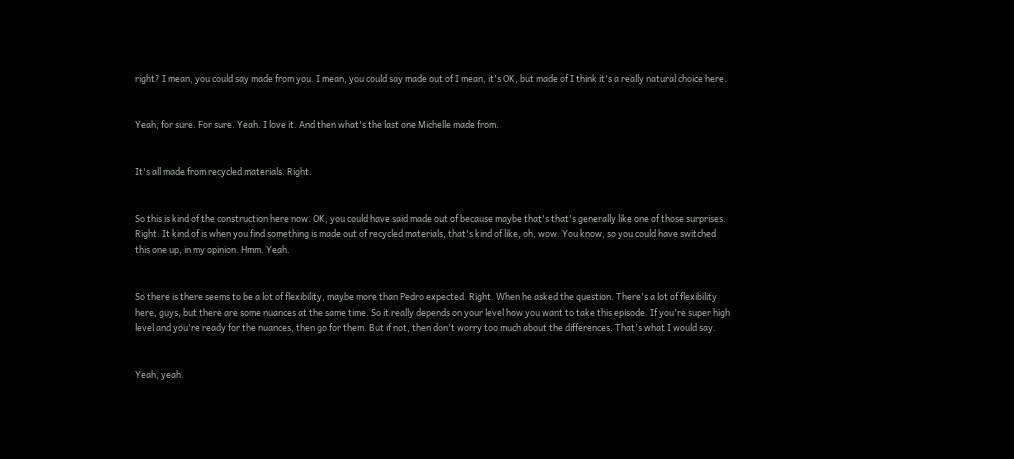right? I mean, you could say made from you. I mean, you could say made out of I mean, it's OK, but made of I think it's a really natural choice here.


Yeah, for sure. For sure. Yeah. I love it. And then what's the last one Michelle made from.


It's all made from recycled materials. Right.


So this is kind of the construction here now. OK, you could have said made out of because maybe that's that's generally like one of those surprises. Right. It kind of is when you find something is made out of recycled materials, that's kind of like, oh, wow. You know, so you could have switched this one up, in my opinion. Hmm. Yeah.


So there is there seems to be a lot of flexibility, maybe more than Pedro expected. Right. When he asked the question. There's a lot of flexibility here, guys, but there are some nuances at the same time. So it really depends on your level how you want to take this episode. If you're super high level and you're ready for the nuances, then go for them. But if not, then don't worry too much about the differences. That's what I would say.


Yeah, yeah.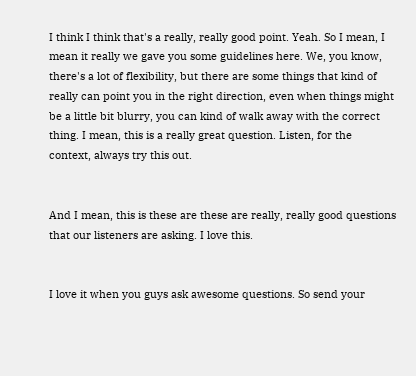I think I think that's a really, really good point. Yeah. So I mean, I mean it really we gave you some guidelines here. We, you know, there's a lot of flexibility, but there are some things that kind of really can point you in the right direction, even when things might be a little bit blurry, you can kind of walk away with the correct thing. I mean, this is a really great question. Listen, for the context, always try this out.


And I mean, this is these are these are really, really good questions that our listeners are asking. I love this.


I love it when you guys ask awesome questions. So send your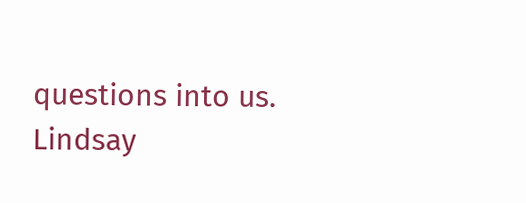questions into us. Lindsay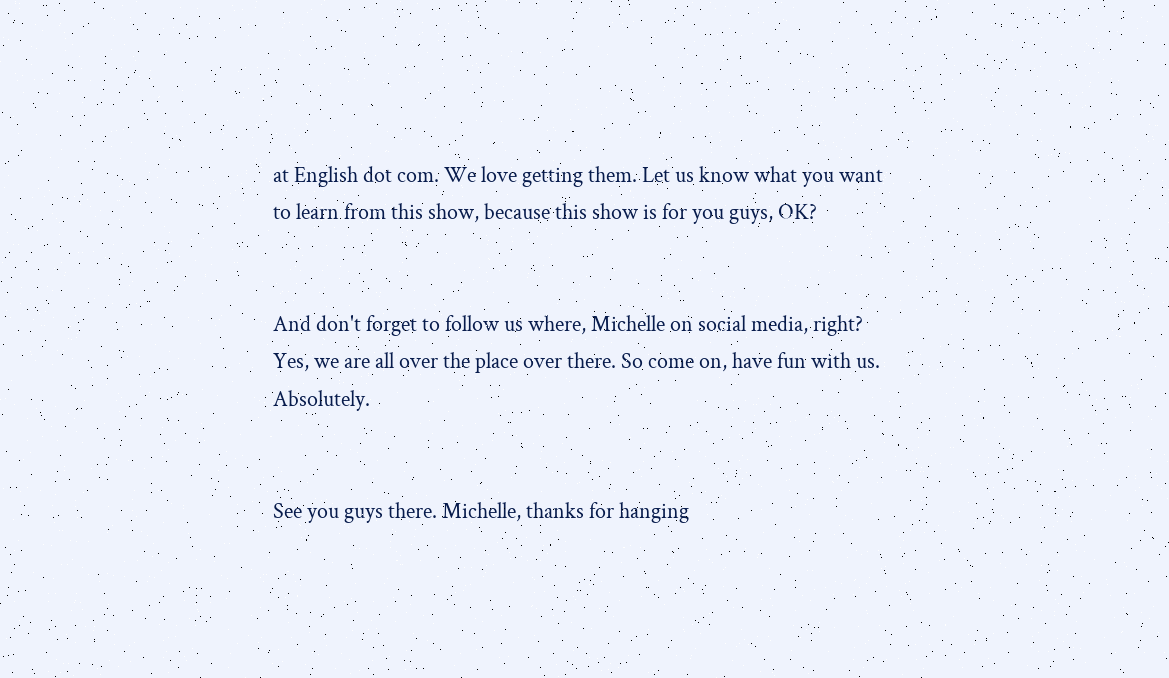at English dot com. We love getting them. Let us know what you want to learn from this show, because this show is for you guys, OK?


And don't forget to follow us where, Michelle on social media, right? Yes, we are all over the place over there. So come on, have fun with us. Absolutely.


See you guys there. Michelle, thanks for hanging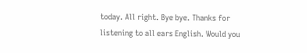today. All right. Bye bye. Thanks for listening to all ears English. Would you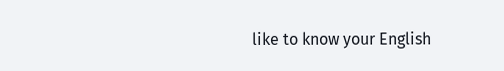like to know your English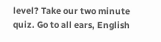level? Take our two minute quiz. Go to all ears, English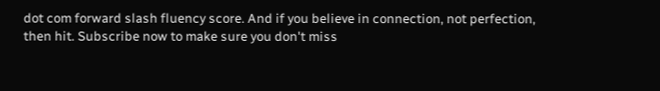dot com forward slash fluency score. And if you believe in connection, not perfection, then hit. Subscribe now to make sure you don't miss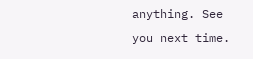anything. See you next time.